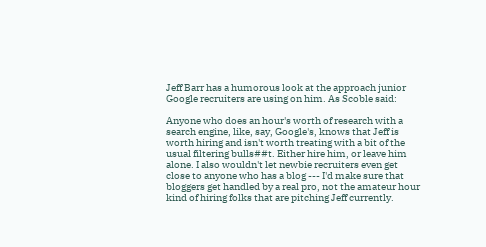Jeff Barr has a humorous look at the approach junior Google recruiters are using on him. As Scoble said:

Anyone who does an hour's worth of research with a search engine, like, say, Google's, knows that Jeff is worth hiring and isn't worth treating with a bit of the usual filtering bulls##t. Either hire him, or leave him alone. I also wouldn't let newbie recruiters even get close to anyone who has a blog --- I'd make sure that bloggers get handled by a real pro, not the amateur hour kind of hiring folks that are pitching Jeff currently.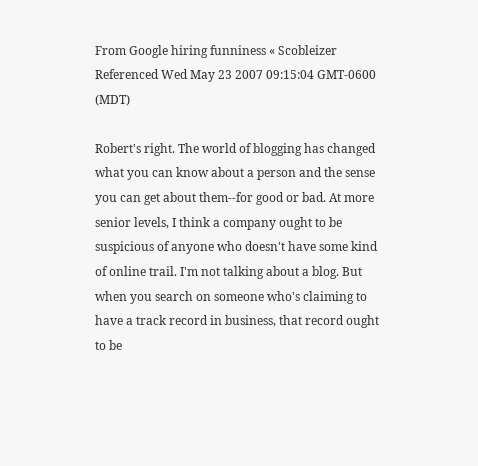From Google hiring funniness « Scobleizer
Referenced Wed May 23 2007 09:15:04 GMT-0600 (MDT)

Robert's right. The world of blogging has changed what you can know about a person and the sense you can get about them--for good or bad. At more senior levels, I think a company ought to be suspicious of anyone who doesn't have some kind of online trail. I'm not talking about a blog. But when you search on someone who's claiming to have a track record in business, that record ought to be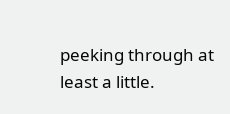peeking through at least a little.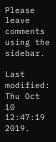Please leave comments using the sidebar.

Last modified: Thu Oct 10 12:47:19 2019.